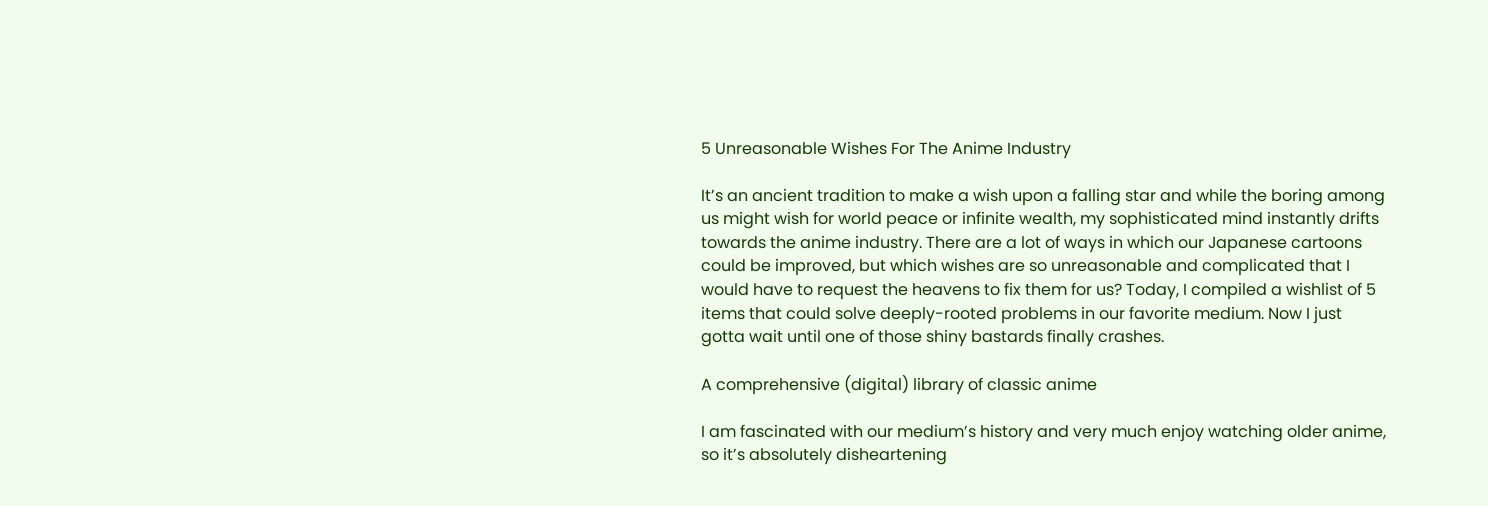5 Unreasonable Wishes For The Anime Industry

It’s an ancient tradition to make a wish upon a falling star and while the boring among us might wish for world peace or infinite wealth, my sophisticated mind instantly drifts towards the anime industry. There are a lot of ways in which our Japanese cartoons could be improved, but which wishes are so unreasonable and complicated that I would have to request the heavens to fix them for us? Today, I compiled a wishlist of 5 items that could solve deeply-rooted problems in our favorite medium. Now I just gotta wait until one of those shiny bastards finally crashes.

A comprehensive (digital) library of classic anime

I am fascinated with our medium’s history and very much enjoy watching older anime, so it’s absolutely disheartening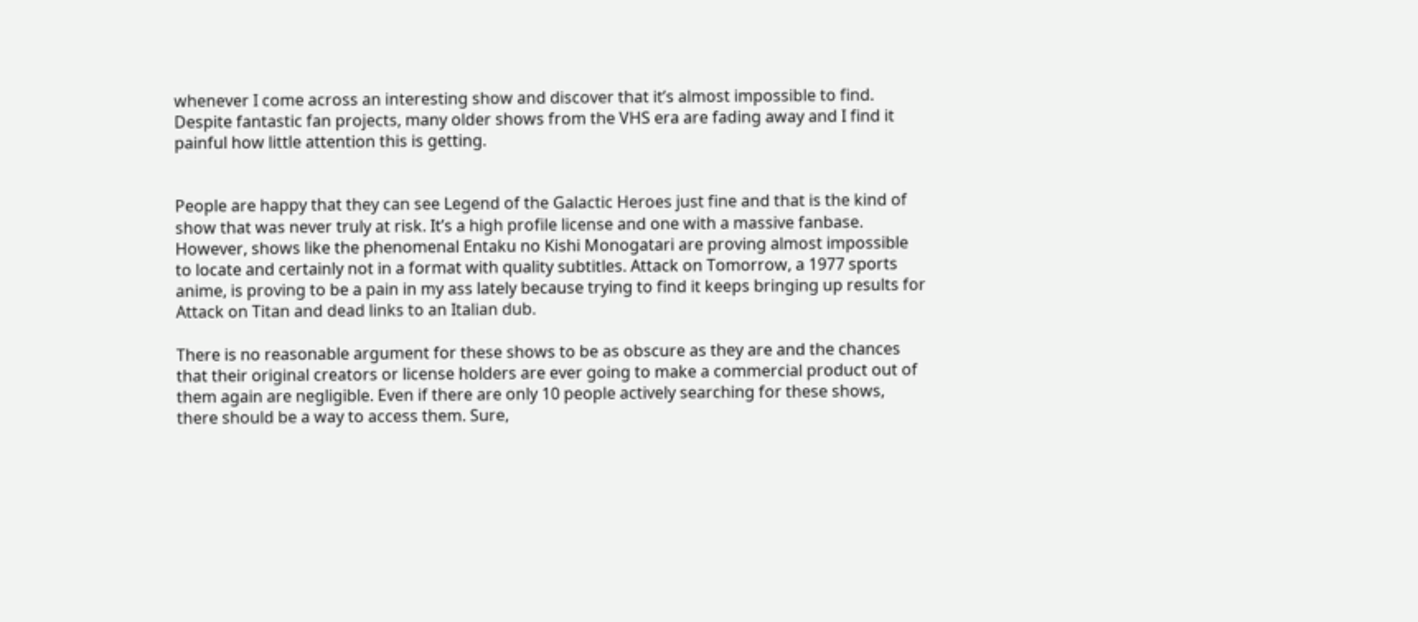whenever I come across an interesting show and discover that it’s almost impossible to find. Despite fantastic fan projects, many older shows from the VHS era are fading away and I find it painful how little attention this is getting.


People are happy that they can see Legend of the Galactic Heroes just fine and that is the kind of show that was never truly at risk. It’s a high profile license and one with a massive fanbase. However, shows like the phenomenal Entaku no Kishi Monogatari are proving almost impossible to locate and certainly not in a format with quality subtitles. Attack on Tomorrow, a 1977 sports anime, is proving to be a pain in my ass lately because trying to find it keeps bringing up results for Attack on Titan and dead links to an Italian dub.

There is no reasonable argument for these shows to be as obscure as they are and the chances that their original creators or license holders are ever going to make a commercial product out of them again are negligible. Even if there are only 10 people actively searching for these shows, there should be a way to access them. Sure,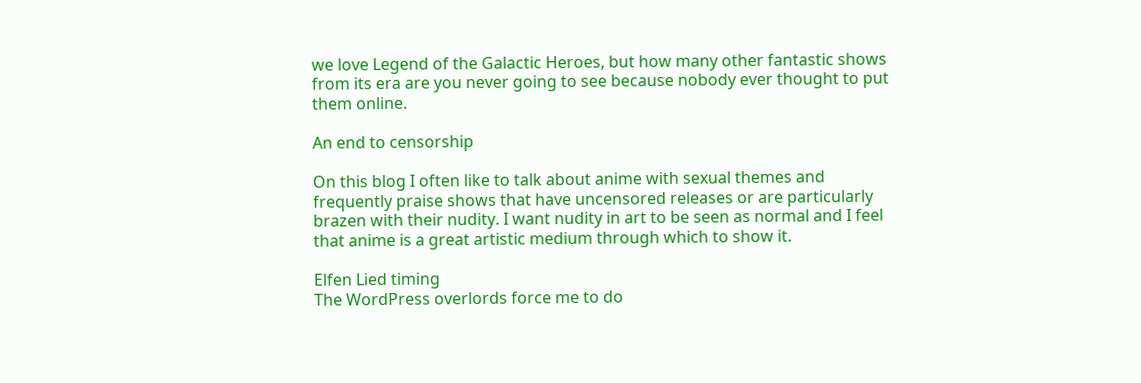we love Legend of the Galactic Heroes, but how many other fantastic shows from its era are you never going to see because nobody ever thought to put them online.

An end to censorship

On this blog I often like to talk about anime with sexual themes and frequently praise shows that have uncensored releases or are particularly brazen with their nudity. I want nudity in art to be seen as normal and I feel that anime is a great artistic medium through which to show it.

Elfen Lied timing
The WordPress overlords force me to do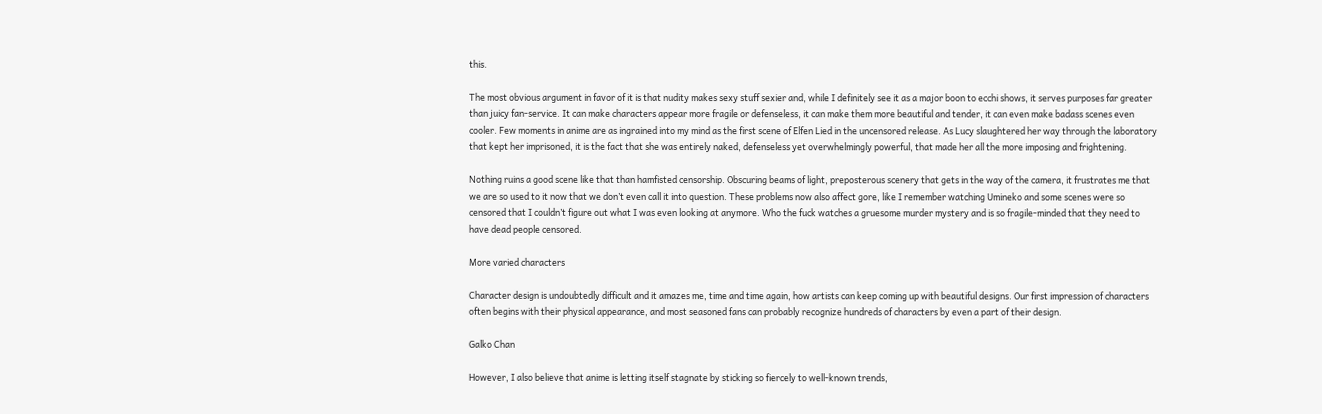this.

The most obvious argument in favor of it is that nudity makes sexy stuff sexier and, while I definitely see it as a major boon to ecchi shows, it serves purposes far greater than juicy fan-service. It can make characters appear more fragile or defenseless, it can make them more beautiful and tender, it can even make badass scenes even cooler. Few moments in anime are as ingrained into my mind as the first scene of Elfen Lied in the uncensored release. As Lucy slaughtered her way through the laboratory that kept her imprisoned, it is the fact that she was entirely naked, defenseless yet overwhelmingly powerful, that made her all the more imposing and frightening.

Nothing ruins a good scene like that than hamfisted censorship. Obscuring beams of light, preposterous scenery that gets in the way of the camera, it frustrates me that we are so used to it now that we don’t even call it into question. These problems now also affect gore, like I remember watching Umineko and some scenes were so censored that I couldn’t figure out what I was even looking at anymore. Who the fuck watches a gruesome murder mystery and is so fragile-minded that they need to have dead people censored.

More varied characters

Character design is undoubtedly difficult and it amazes me, time and time again, how artists can keep coming up with beautiful designs. Our first impression of characters often begins with their physical appearance, and most seasoned fans can probably recognize hundreds of characters by even a part of their design.

Galko Chan

However, I also believe that anime is letting itself stagnate by sticking so fiercely to well-known trends,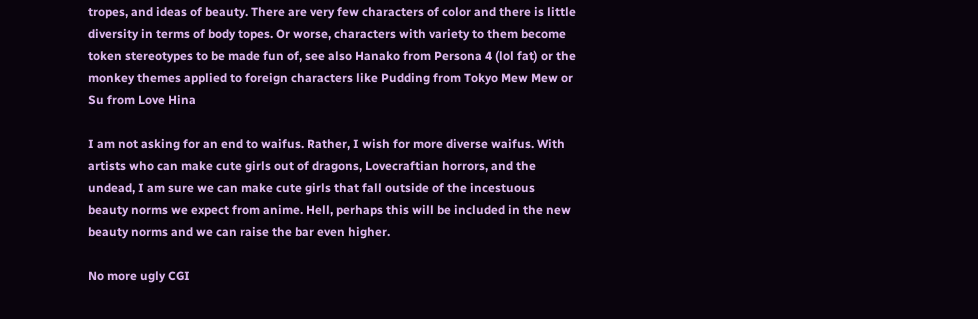tropes, and ideas of beauty. There are very few characters of color and there is little diversity in terms of body topes. Or worse, characters with variety to them become token stereotypes to be made fun of, see also Hanako from Persona 4 (lol fat) or the monkey themes applied to foreign characters like Pudding from Tokyo Mew Mew or Su from Love Hina

I am not asking for an end to waifus. Rather, I wish for more diverse waifus. With artists who can make cute girls out of dragons, Lovecraftian horrors, and the undead, I am sure we can make cute girls that fall outside of the incestuous beauty norms we expect from anime. Hell, perhaps this will be included in the new beauty norms and we can raise the bar even higher.

No more ugly CGI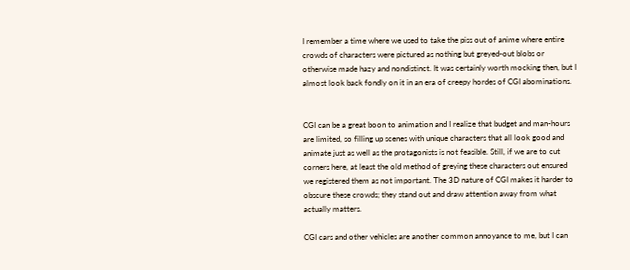I remember a time where we used to take the piss out of anime where entire crowds of characters were pictured as nothing but greyed-out blobs or otherwise made hazy and nondistinct. It was certainly worth mocking then, but I almost look back fondly on it in an era of creepy hordes of CGI abominations.


CGI can be a great boon to animation and I realize that budget and man-hours are limited, so filling up scenes with unique characters that all look good and animate just as well as the protagonists is not feasible. Still, if we are to cut corners here, at least the old method of greying these characters out ensured we registered them as not important. The 3D nature of CGI makes it harder to obscure these crowds; they stand out and draw attention away from what actually matters.

CGI cars and other vehicles are another common annoyance to me, but I can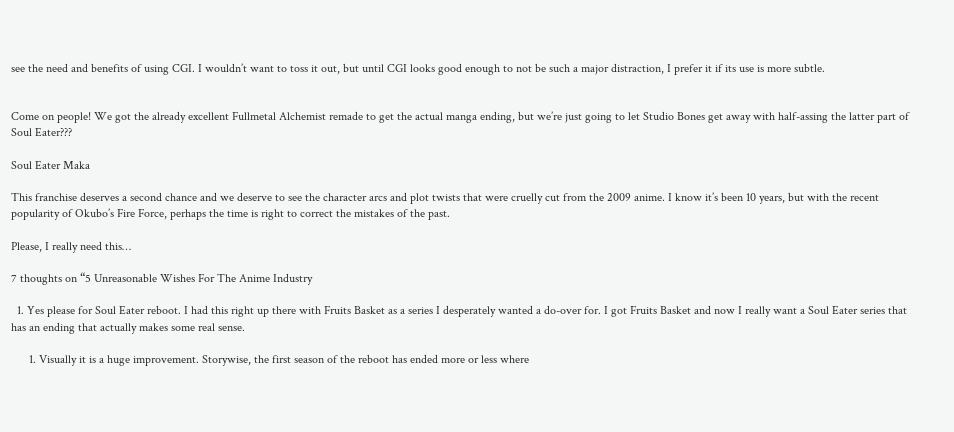see the need and benefits of using CGI. I wouldn’t want to toss it out, but until CGI looks good enough to not be such a major distraction, I prefer it if its use is more subtle.


Come on people! We got the already excellent Fullmetal Alchemist remade to get the actual manga ending, but we’re just going to let Studio Bones get away with half-assing the latter part of Soul Eater???

Soul Eater Maka

This franchise deserves a second chance and we deserve to see the character arcs and plot twists that were cruelly cut from the 2009 anime. I know it’s been 10 years, but with the recent popularity of Okubo’s Fire Force, perhaps the time is right to correct the mistakes of the past.

Please, I really need this…

7 thoughts on “5 Unreasonable Wishes For The Anime Industry

  1. Yes please for Soul Eater reboot. I had this right up there with Fruits Basket as a series I desperately wanted a do-over for. I got Fruits Basket and now I really want a Soul Eater series that has an ending that actually makes some real sense.

      1. Visually it is a huge improvement. Storywise, the first season of the reboot has ended more or less where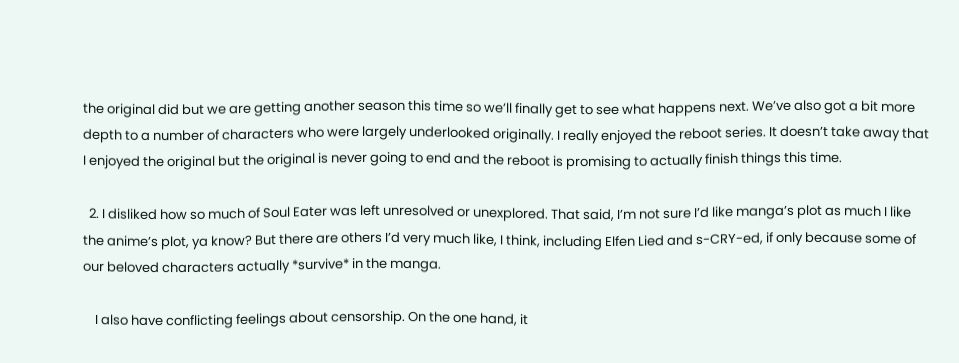the original did but we are getting another season this time so we’ll finally get to see what happens next. We’ve also got a bit more depth to a number of characters who were largely underlooked originally. I really enjoyed the reboot series. It doesn’t take away that I enjoyed the original but the original is never going to end and the reboot is promising to actually finish things this time.

  2. I disliked how so much of Soul Eater was left unresolved or unexplored. That said, I’m not sure I’d like manga’s plot as much I like the anime’s plot, ya know? But there are others I’d very much like, I think, including Elfen Lied and s-CRY-ed, if only because some of our beloved characters actually *survive* in the manga.

    I also have conflicting feelings about censorship. On the one hand, it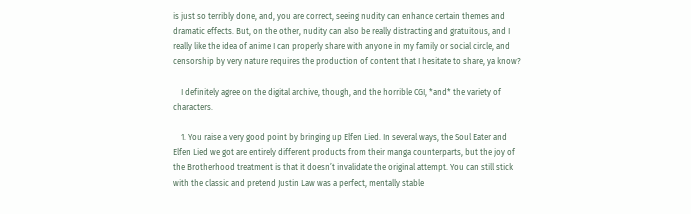is just so terribly done, and, you are correct, seeing nudity can enhance certain themes and dramatic effects. But, on the other, nudity can also be really distracting and gratuitous, and I really like the idea of anime I can properly share with anyone in my family or social circle, and censorship by very nature requires the production of content that I hesitate to share, ya know?

    I definitely agree on the digital archive, though, and the horrible CGI, *and* the variety of characters.

    1. You raise a very good point by bringing up Elfen Lied. In several ways, the Soul Eater and Elfen Lied we got are entirely different products from their manga counterparts, but the joy of the Brotherhood treatment is that it doesn’t invalidate the original attempt. You can still stick with the classic and pretend Justin Law was a perfect, mentally stable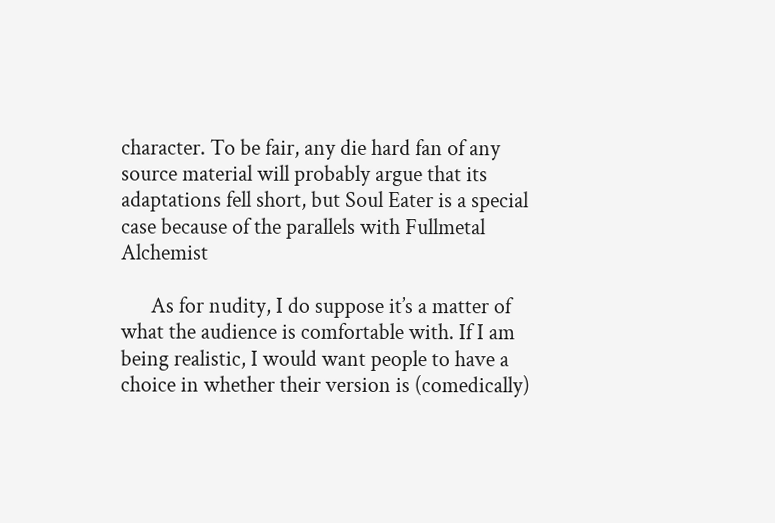character. To be fair, any die hard fan of any source material will probably argue that its adaptations fell short, but Soul Eater is a special case because of the parallels with Fullmetal Alchemist

      As for nudity, I do suppose it’s a matter of what the audience is comfortable with. If I am being realistic, I would want people to have a choice in whether their version is (comedically)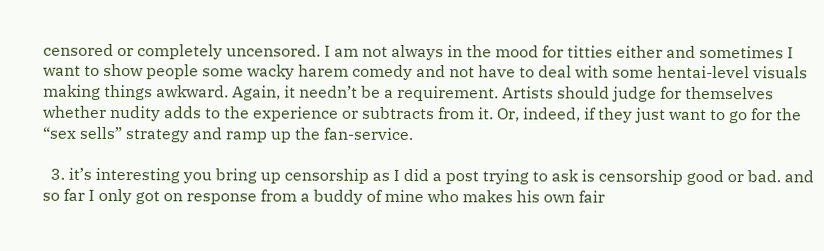censored or completely uncensored. I am not always in the mood for titties either and sometimes I want to show people some wacky harem comedy and not have to deal with some hentai-level visuals making things awkward. Again, it needn’t be a requirement. Artists should judge for themselves whether nudity adds to the experience or subtracts from it. Or, indeed, if they just want to go for the “sex sells” strategy and ramp up the fan-service.

  3. it’s interesting you bring up censorship as I did a post trying to ask is censorship good or bad. and so far I only got on response from a buddy of mine who makes his own fair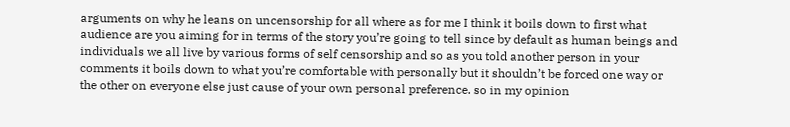arguments on why he leans on uncensorship for all where as for me I think it boils down to first what audience are you aiming for in terms of the story you’re going to tell since by default as human beings and individuals we all live by various forms of self censorship and so as you told another person in your comments it boils down to what you’re comfortable with personally but it shouldn’t be forced one way or the other on everyone else just cause of your own personal preference. so in my opinion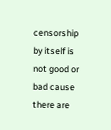censorship by itself is not good or bad cause there are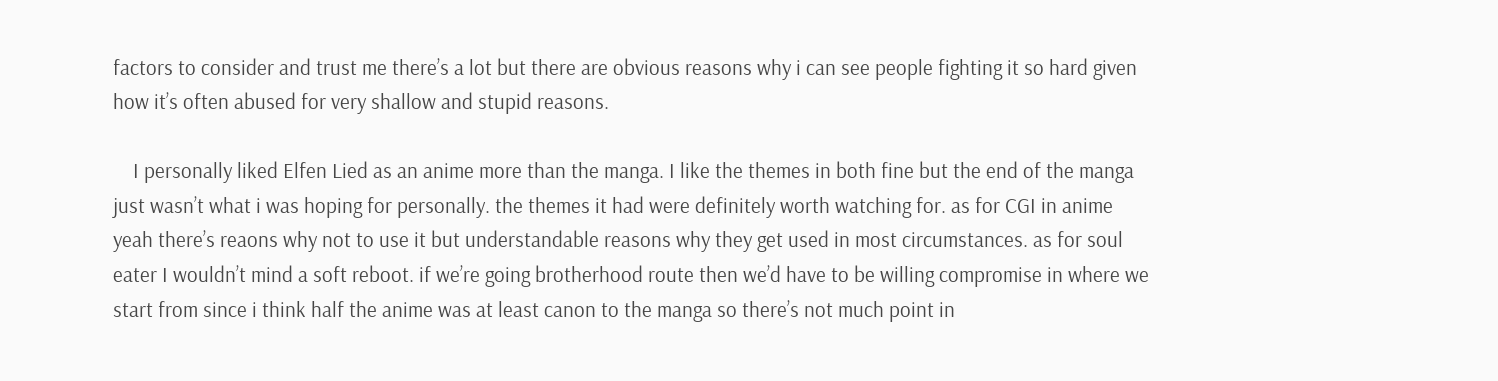factors to consider and trust me there’s a lot but there are obvious reasons why i can see people fighting it so hard given how it’s often abused for very shallow and stupid reasons.

    I personally liked Elfen Lied as an anime more than the manga. I like the themes in both fine but the end of the manga just wasn’t what i was hoping for personally. the themes it had were definitely worth watching for. as for CGI in anime yeah there’s reaons why not to use it but understandable reasons why they get used in most circumstances. as for soul eater I wouldn’t mind a soft reboot. if we’re going brotherhood route then we’d have to be willing compromise in where we start from since i think half the anime was at least canon to the manga so there’s not much point in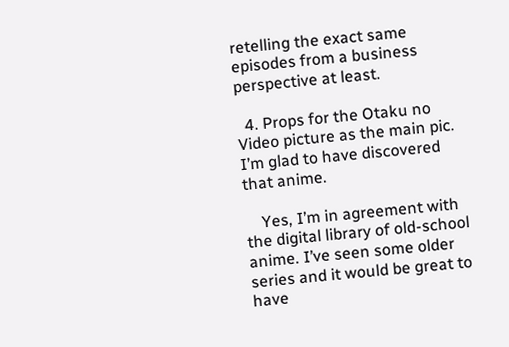retelling the exact same episodes from a business perspective at least.

  4. Props for the Otaku no Video picture as the main pic. I’m glad to have discovered that anime.

    Yes, I’m in agreement with the digital library of old-school anime. I’ve seen some older series and it would be great to have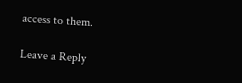access to them.

Leave a Reply